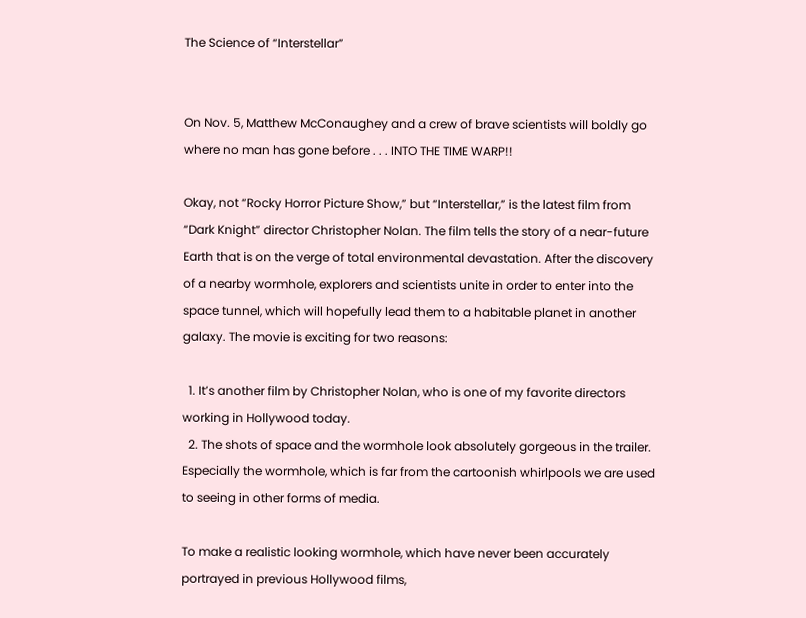The Science of “Interstellar”


On Nov. 5, Matthew McConaughey and a crew of brave scientists will boldly go where no man has gone before . . . INTO THE TIME WARP!!

Okay, not “Rocky Horror Picture Show,” but “Interstellar,” is the latest film from “Dark Knight” director Christopher Nolan. The film tells the story of a near-future Earth that is on the verge of total environmental devastation. After the discovery of a nearby wormhole, explorers and scientists unite in order to enter into the space tunnel, which will hopefully lead them to a habitable planet in another galaxy. The movie is exciting for two reasons:

  1. It’s another film by Christopher Nolan, who is one of my favorite directors working in Hollywood today.
  2. The shots of space and the wormhole look absolutely gorgeous in the trailer. Especially the wormhole, which is far from the cartoonish whirlpools we are used to seeing in other forms of media.

To make a realistic looking wormhole, which have never been accurately portrayed in previous Hollywood films,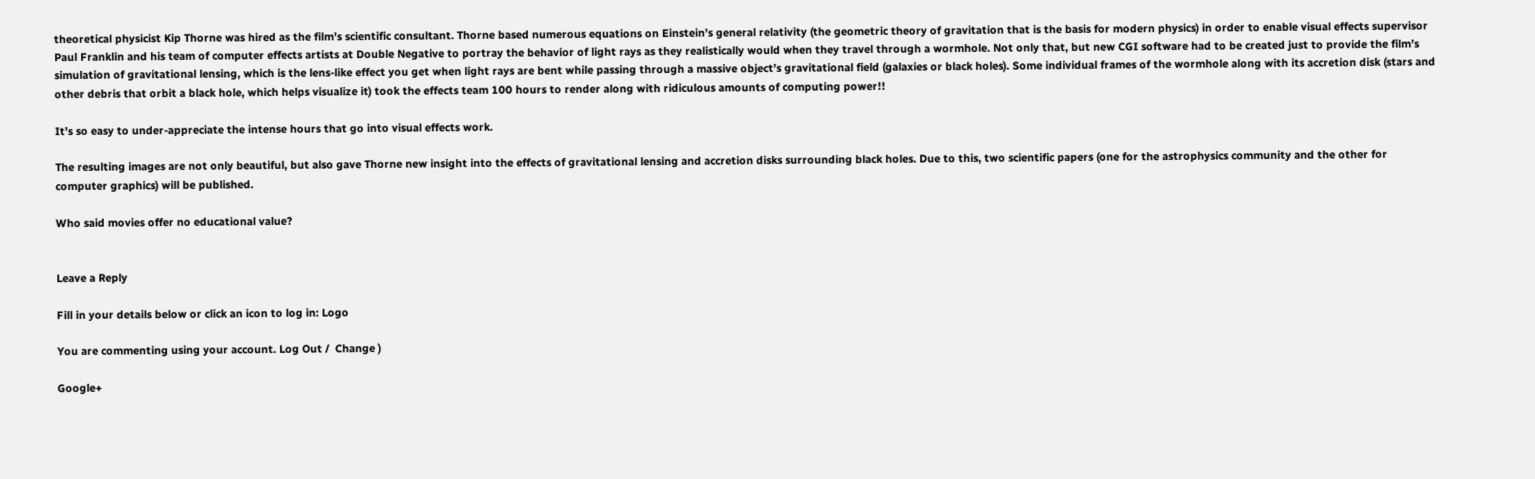theoretical physicist Kip Thorne was hired as the film’s scientific consultant. Thorne based numerous equations on Einstein’s general relativity (the geometric theory of gravitation that is the basis for modern physics) in order to enable visual effects supervisor Paul Franklin and his team of computer effects artists at Double Negative to portray the behavior of light rays as they realistically would when they travel through a wormhole. Not only that, but new CGI software had to be created just to provide the film’s simulation of gravitational lensing, which is the lens-like effect you get when light rays are bent while passing through a massive object’s gravitational field (galaxies or black holes). Some individual frames of the wormhole along with its accretion disk (stars and other debris that orbit a black hole, which helps visualize it) took the effects team 100 hours to render along with ridiculous amounts of computing power!!

It’s so easy to under-appreciate the intense hours that go into visual effects work.

The resulting images are not only beautiful, but also gave Thorne new insight into the effects of gravitational lensing and accretion disks surrounding black holes. Due to this, two scientific papers (one for the astrophysics community and the other for computer graphics) will be published.

Who said movies offer no educational value?


Leave a Reply

Fill in your details below or click an icon to log in: Logo

You are commenting using your account. Log Out /  Change )

Google+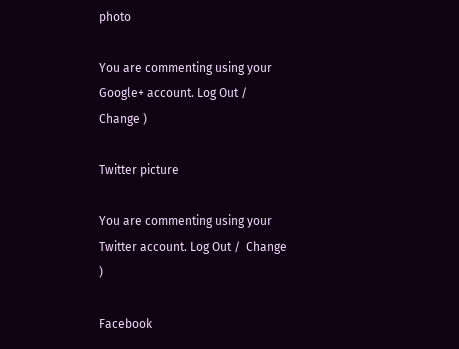photo

You are commenting using your Google+ account. Log Out /  Change )

Twitter picture

You are commenting using your Twitter account. Log Out /  Change )

Facebook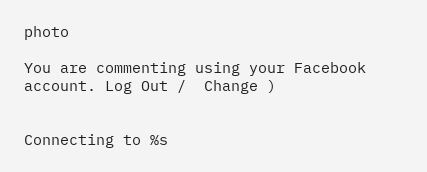photo

You are commenting using your Facebook account. Log Out /  Change )


Connecting to %s